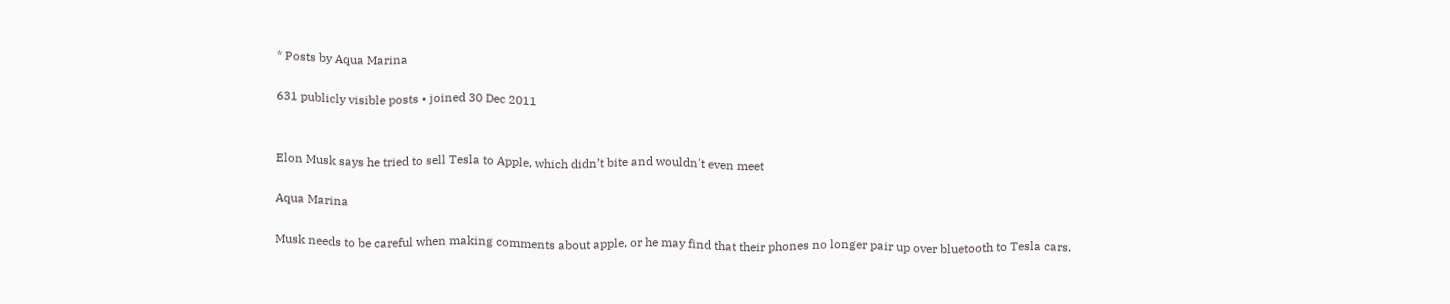* Posts by Aqua Marina

631 publicly visible posts • joined 30 Dec 2011


Elon Musk says he tried to sell Tesla to Apple, which didn’t bite and wouldn't even meet

Aqua Marina

Musk needs to be careful when making comments about apple, or he may find that their phones no longer pair up over bluetooth to Tesla cars.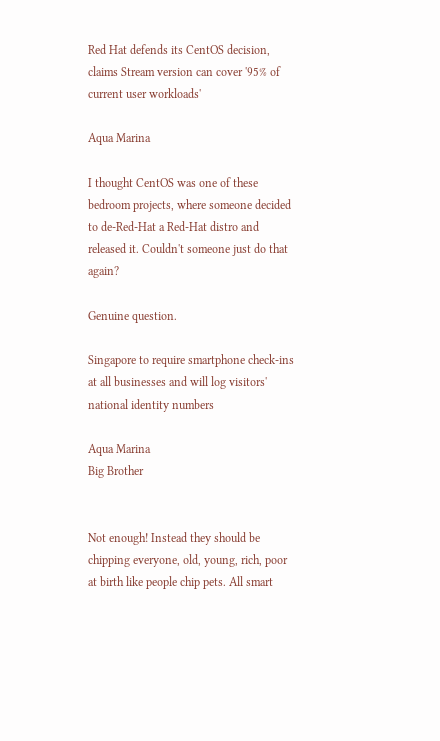Red Hat defends its CentOS decision, claims Stream version can cover '95% of current user workloads'

Aqua Marina

I thought CentOS was one of these bedroom projects, where someone decided to de-Red-Hat a Red-Hat distro and released it. Couldn't someone just do that again?

Genuine question.

Singapore to require smartphone check-ins at all businesses and will log visitors' national identity numbers

Aqua Marina
Big Brother


Not enough! Instead they should be chipping everyone, old, young, rich, poor at birth like people chip pets. All smart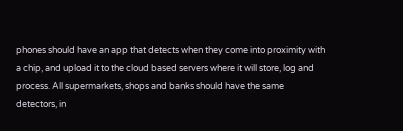phones should have an app that detects when they come into proximity with a chip, and upload it to the cloud based servers where it will store, log and process. All supermarkets, shops and banks should have the same detectors, in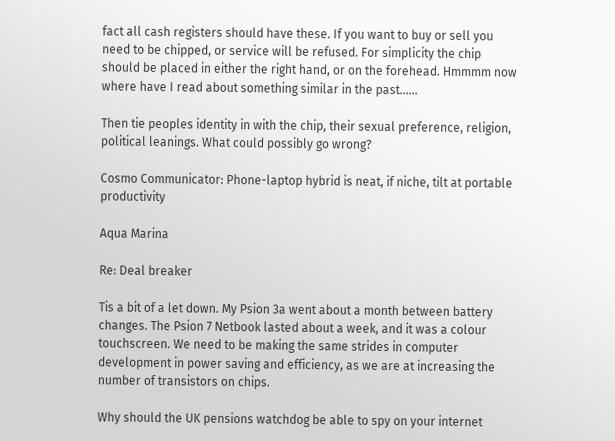fact all cash registers should have these. If you want to buy or sell you need to be chipped, or service will be refused. For simplicity the chip should be placed in either the right hand, or on the forehead. Hmmmm now where have I read about something similar in the past......

Then tie peoples identity in with the chip, their sexual preference, religion, political leanings. What could possibly go wrong?

Cosmo Communicator: Phone-laptop hybrid is neat, if niche, tilt at portable productivity

Aqua Marina

Re: Deal breaker

Tis a bit of a let down. My Psion 3a went about a month between battery changes. The Psion 7 Netbook lasted about a week, and it was a colour touchscreen. We need to be making the same strides in computer development in power saving and efficiency, as we are at increasing the number of transistors on chips.

Why should the UK pensions watchdog be able to spy on your internet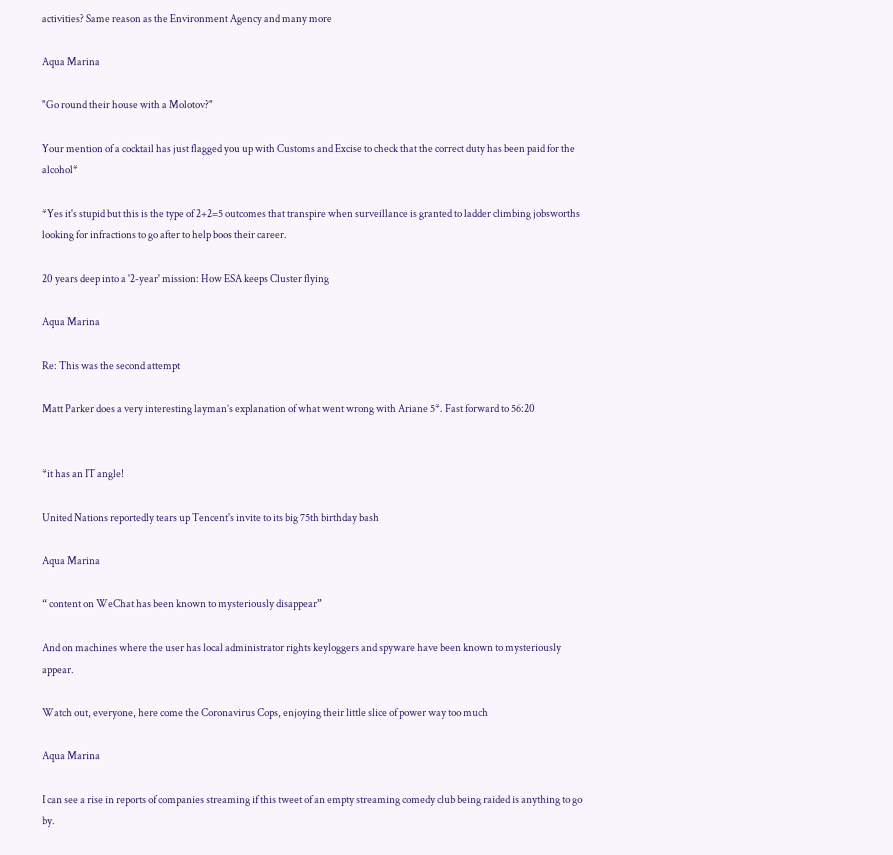activities? Same reason as the Environment Agency and many more

Aqua Marina

"Go round their house with a Molotov?"

Your mention of a cocktail has just flagged you up with Customs and Excise to check that the correct duty has been paid for the alcohol*

*Yes it's stupid but this is the type of 2+2=5 outcomes that transpire when surveillance is granted to ladder climbing jobsworths looking for infractions to go after to help boos their career.

20 years deep into a '2-year' mission: How ESA keeps Cluster flying

Aqua Marina

Re: This was the second attempt

Matt Parker does a very interesting layman’s explanation of what went wrong with Ariane 5*. Fast forward to 56:20


*it has an IT angle!

United Nations reportedly tears up Tencent's invite to its big 75th birthday bash

Aqua Marina

“ content on WeChat has been known to mysteriously disappear”

And on machines where the user has local administrator rights keyloggers and spyware have been known to mysteriously appear.

Watch out, everyone, here come the Coronavirus Cops, enjoying their little slice of power way too much

Aqua Marina

I can see a rise in reports of companies streaming if this tweet of an empty streaming comedy club being raided is anything to go by.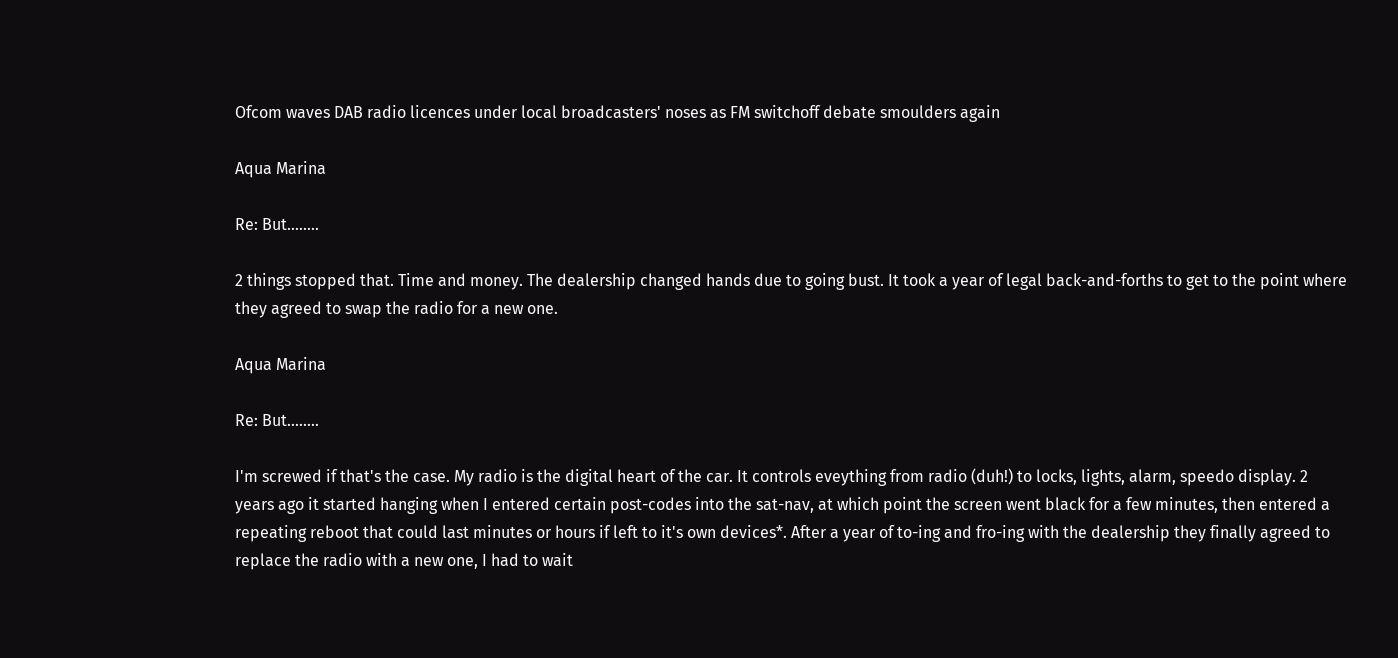Ofcom waves DAB radio licences under local broadcasters' noses as FM switchoff debate smoulders again

Aqua Marina

Re: But........

2 things stopped that. Time and money. The dealership changed hands due to going bust. It took a year of legal back-and-forths to get to the point where they agreed to swap the radio for a new one.

Aqua Marina

Re: But........

I'm screwed if that's the case. My radio is the digital heart of the car. It controls eveything from radio (duh!) to locks, lights, alarm, speedo display. 2 years ago it started hanging when I entered certain post-codes into the sat-nav, at which point the screen went black for a few minutes, then entered a repeating reboot that could last minutes or hours if left to it's own devices*. After a year of to-ing and fro-ing with the dealership they finally agreed to replace the radio with a new one, I had to wait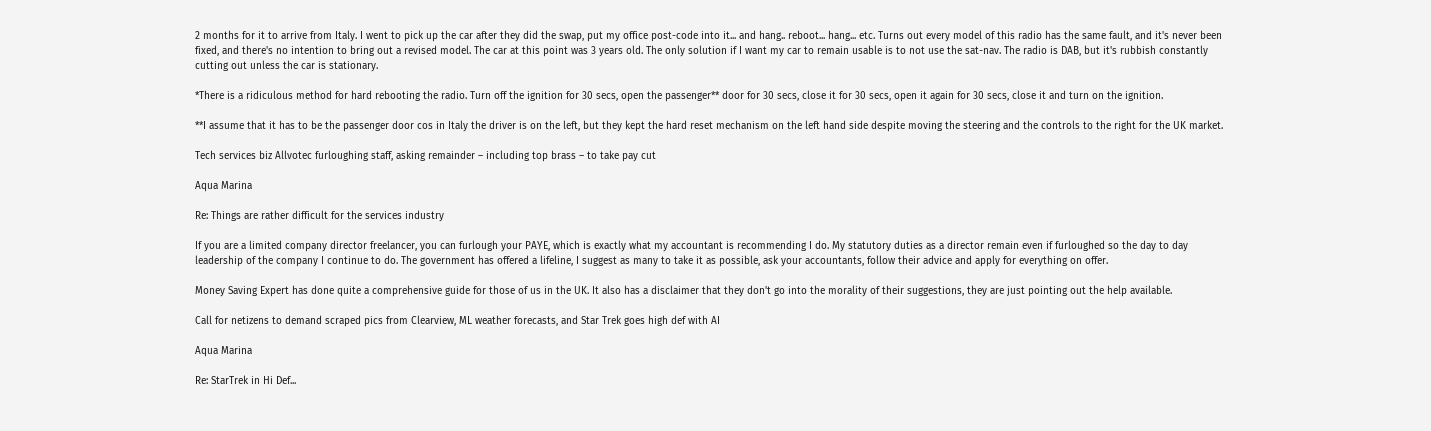2 months for it to arrive from Italy. I went to pick up the car after they did the swap, put my office post-code into it... and hang.. reboot... hang... etc. Turns out every model of this radio has the same fault, and it's never been fixed, and there's no intention to bring out a revised model. The car at this point was 3 years old. The only solution if I want my car to remain usable is to not use the sat-nav. The radio is DAB, but it's rubbish constantly cutting out unless the car is stationary.

*There is a ridiculous method for hard rebooting the radio. Turn off the ignition for 30 secs, open the passenger** door for 30 secs, close it for 30 secs, open it again for 30 secs, close it and turn on the ignition.

**I assume that it has to be the passenger door cos in Italy the driver is on the left, but they kept the hard reset mechanism on the left hand side despite moving the steering and the controls to the right for the UK market.

Tech services biz Allvotec furloughing staff, asking remainder – including top brass – to take pay cut

Aqua Marina

Re: Things are rather difficult for the services industry

If you are a limited company director freelancer, you can furlough your PAYE, which is exactly what my accountant is recommending I do. My statutory duties as a director remain even if furloughed so the day to day leadership of the company I continue to do. The government has offered a lifeline, I suggest as many to take it as possible, ask your accountants, follow their advice and apply for everything on offer.

Money Saving Expert has done quite a comprehensive guide for those of us in the UK. It also has a disclaimer that they don't go into the morality of their suggestions, they are just pointing out the help available.

Call for netizens to demand scraped pics from Clearview, ML weather forecasts, and Star Trek goes high def with AI

Aqua Marina

Re: StarTrek in Hi Def...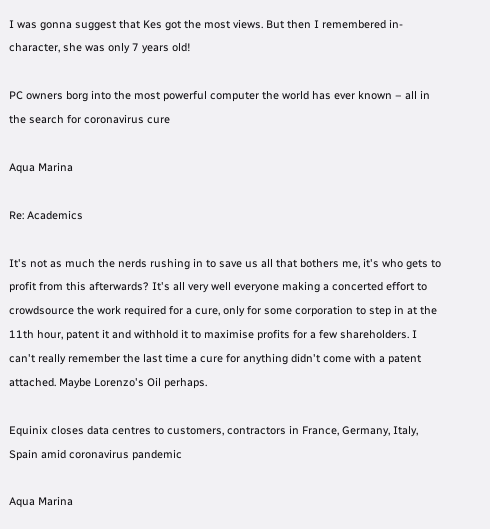I was gonna suggest that Kes got the most views. But then I remembered in-character, she was only 7 years old!

PC owners borg into the most powerful computer the world has ever known – all in the search for coronavirus cure

Aqua Marina

Re: Academics

It's not as much the nerds rushing in to save us all that bothers me, it's who gets to profit from this afterwards? It's all very well everyone making a concerted effort to crowdsource the work required for a cure, only for some corporation to step in at the 11th hour, patent it and withhold it to maximise profits for a few shareholders. I can't really remember the last time a cure for anything didn't come with a patent attached. Maybe Lorenzo's Oil perhaps.

Equinix closes data centres to customers, contractors in France, Germany, Italy, Spain amid coronavirus pandemic

Aqua Marina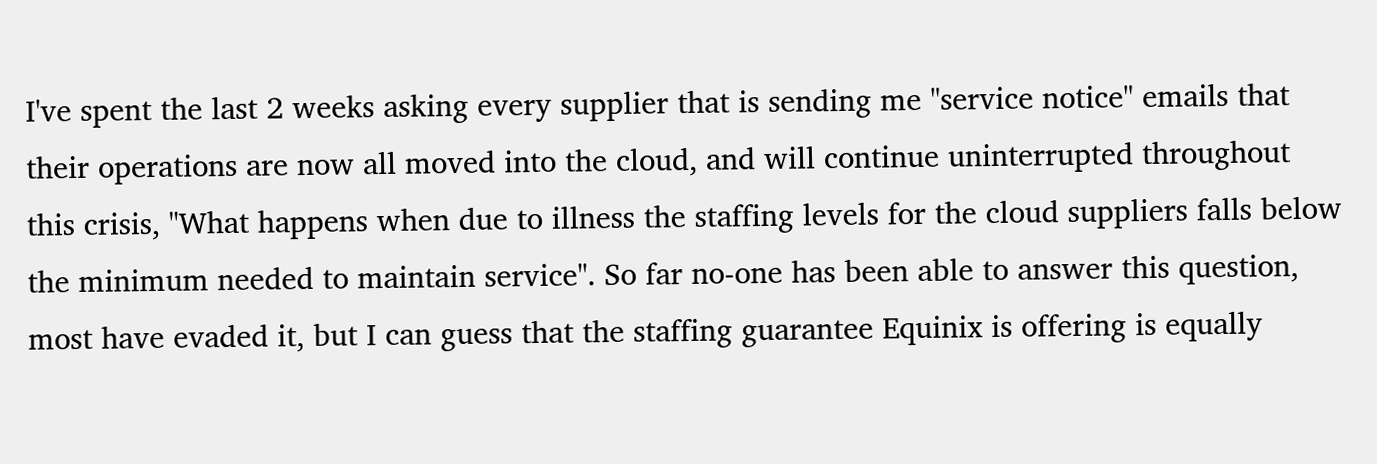I've spent the last 2 weeks asking every supplier that is sending me "service notice" emails that their operations are now all moved into the cloud, and will continue uninterrupted throughout this crisis, "What happens when due to illness the staffing levels for the cloud suppliers falls below the minimum needed to maintain service". So far no-one has been able to answer this question, most have evaded it, but I can guess that the staffing guarantee Equinix is offering is equally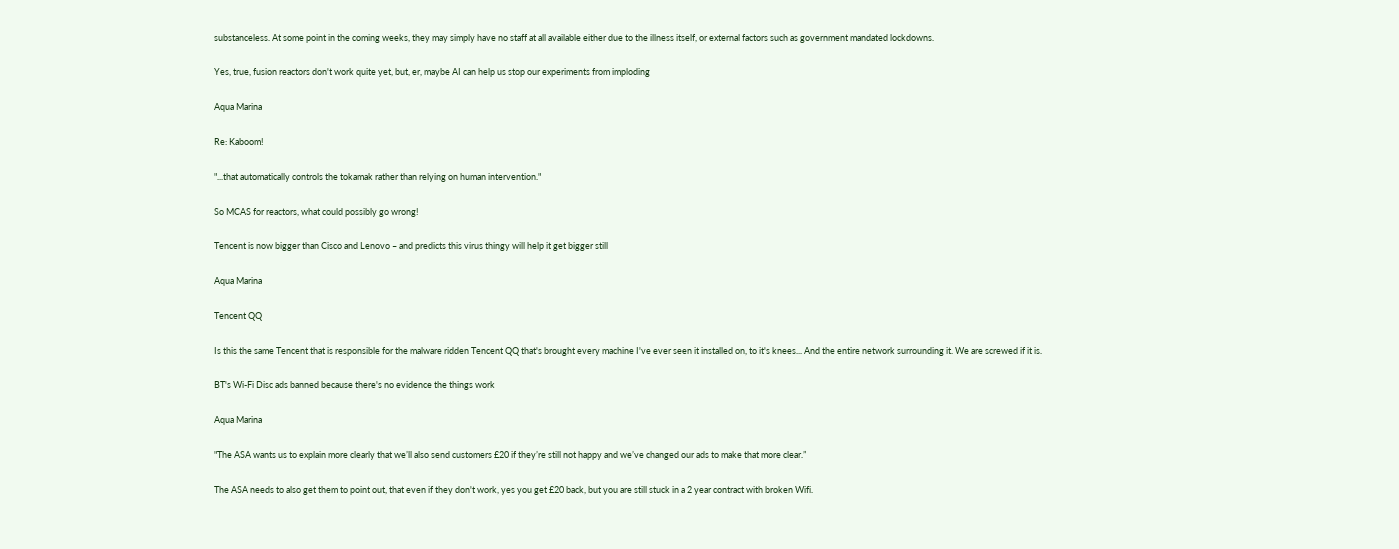substanceless. At some point in the coming weeks, they may simply have no staff at all available either due to the illness itself, or external factors such as government mandated lockdowns.

Yes, true, fusion reactors don't work quite yet, but, er, maybe AI can help us stop our experiments from imploding

Aqua Marina

Re: Kaboom!

"...that automatically controls the tokamak rather than relying on human intervention."

So MCAS for reactors, what could possibly go wrong!

Tencent is now bigger than Cisco and Lenovo – and predicts this virus thingy will help it get bigger still

Aqua Marina

Tencent QQ

Is this the same Tencent that is responsible for the malware ridden Tencent QQ that's brought every machine I've ever seen it installed on, to it's knees... And the entire network surrounding it. We are screwed if it is.

BT's Wi-Fi Disc ads banned because there's no evidence the things work

Aqua Marina

"The ASA wants us to explain more clearly that we’ll also send customers £20 if they’re still not happy and we’ve changed our ads to make that more clear.”

The ASA needs to also get them to point out, that even if they don't work, yes you get £20 back, but you are still stuck in a 2 year contract with broken Wifi.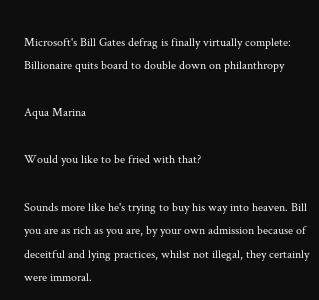Microsoft's Bill Gates defrag is finally virtually complete: Billionaire quits board to double down on philanthropy

Aqua Marina

Would you like to be fried with that?

Sounds more like he's trying to buy his way into heaven. Bill you are as rich as you are, by your own admission because of deceitful and lying practices, whilst not illegal, they certainly were immoral.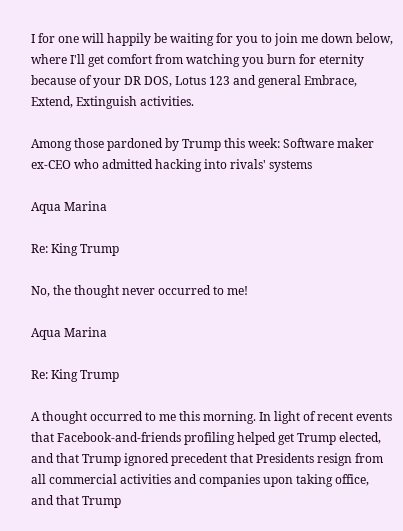I for one will happily be waiting for you to join me down below, where I'll get comfort from watching you burn for eternity because of your DR DOS, Lotus 123 and general Embrace, Extend, Extinguish activities.

Among those pardoned by Trump this week: Software maker ex-CEO who admitted hacking into rivals' systems

Aqua Marina

Re: King Trump

No, the thought never occurred to me!

Aqua Marina

Re: King Trump

A thought occurred to me this morning. In light of recent events that Facebook-and-friends profiling helped get Trump elected, and that Trump ignored precedent that Presidents resign from all commercial activities and companies upon taking office, and that Trump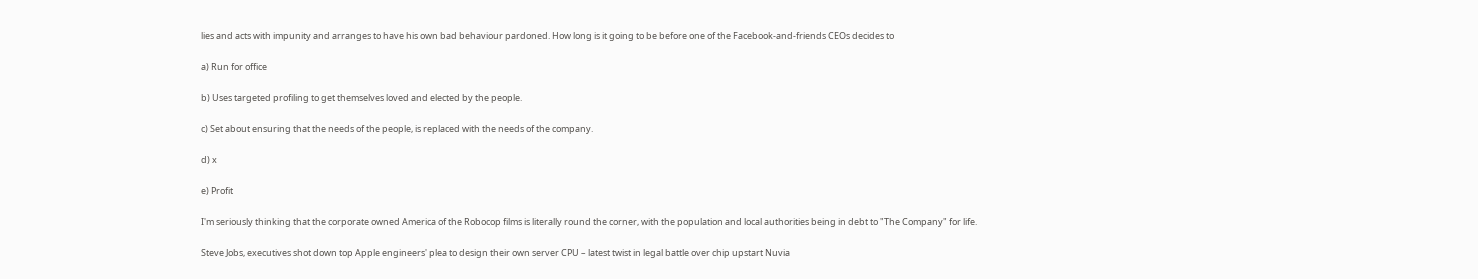lies and acts with impunity and arranges to have his own bad behaviour pardoned. How long is it going to be before one of the Facebook-and-friends CEOs decides to

a) Run for office

b) Uses targeted profiling to get themselves loved and elected by the people.

c) Set about ensuring that the needs of the people, is replaced with the needs of the company.

d) x

e) Profit

I'm seriously thinking that the corporate owned America of the Robocop films is literally round the corner, with the population and local authorities being in debt to "The Company" for life.

Steve Jobs, executives shot down top Apple engineers' plea to design their own server CPU – latest twist in legal battle over chip upstart Nuvia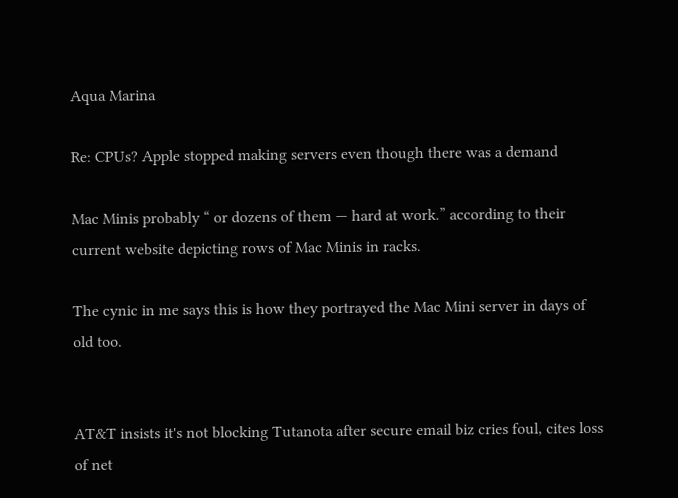Aqua Marina

Re: CPUs? Apple stopped making servers even though there was a demand

Mac Minis probably “ or dozens of them — hard at work.” according to their current website depicting rows of Mac Minis in racks.

The cynic in me says this is how they portrayed the Mac Mini server in days of old too.


AT&T insists it's not blocking Tutanota after secure email biz cries foul, cites loss of net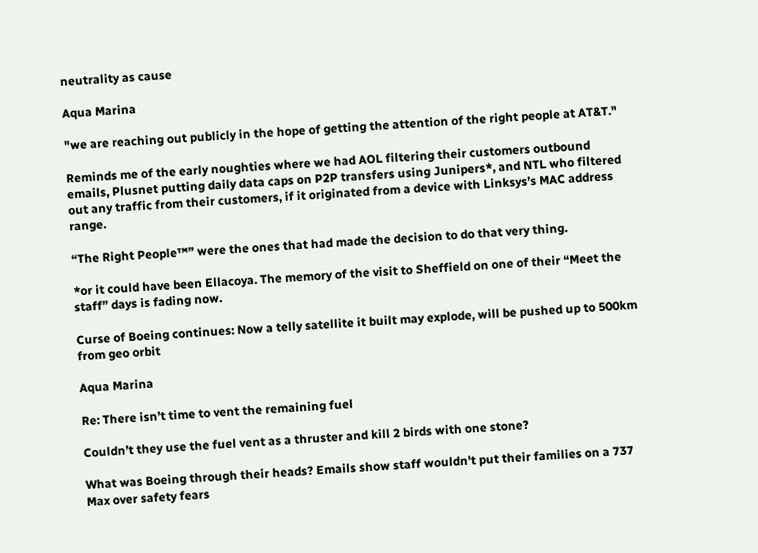neutrality as cause

Aqua Marina

"we are reaching out publicly in the hope of getting the attention of the right people at AT&T."

Reminds me of the early noughties where we had AOL filtering their customers outbound emails, Plusnet putting daily data caps on P2P transfers using Junipers*, and NTL who filtered out any traffic from their customers, if it originated from a device with Linksys’s MAC address range.

“The Right People™” were the ones that had made the decision to do that very thing.

*or it could have been Ellacoya. The memory of the visit to Sheffield on one of their “Meet the staff” days is fading now.

Curse of Boeing continues: Now a telly satellite it built may explode, will be pushed up to 500km from geo orbit

Aqua Marina

Re: There isn’t time to vent the remaining fuel

Couldn’t they use the fuel vent as a thruster and kill 2 birds with one stone?

What was Boeing through their heads? Emails show staff wouldn't put their families on a 737 Max over safety fears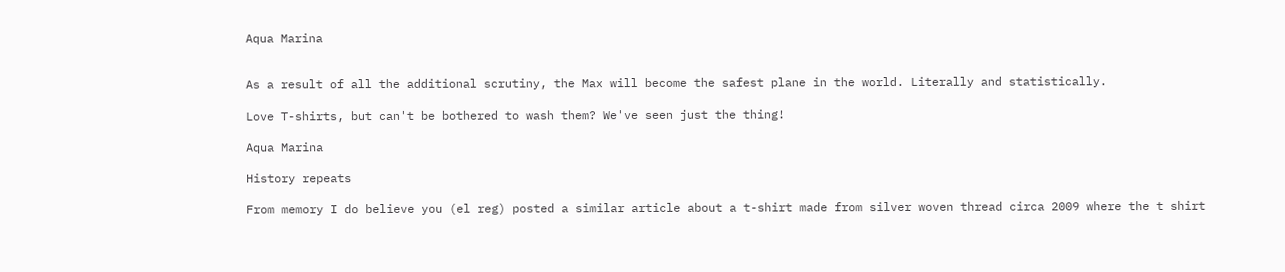Aqua Marina


As a result of all the additional scrutiny, the Max will become the safest plane in the world. Literally and statistically.

Love T-shirts, but can't be bothered to wash them? We've seen just the thing!

Aqua Marina

History repeats

From memory I do believe you (el reg) posted a similar article about a t-shirt made from silver woven thread circa 2009 where the t shirt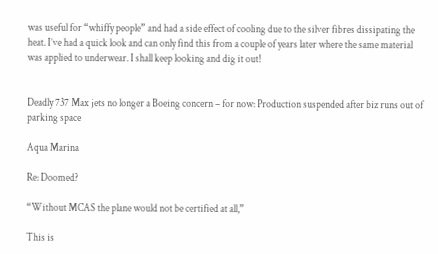was useful for “whiffy people” and had a side effect of cooling due to the silver fibres dissipating the heat. I’ve had a quick look and can only find this from a couple of years later where the same material was applied to underwear. I shall keep looking and dig it out!


Deadly 737 Max jets no longer a Boeing concern – for now: Production suspended after biz runs out of parking space

Aqua Marina

Re: Doomed?

“Without MCAS the plane would not be certified at all,”

This is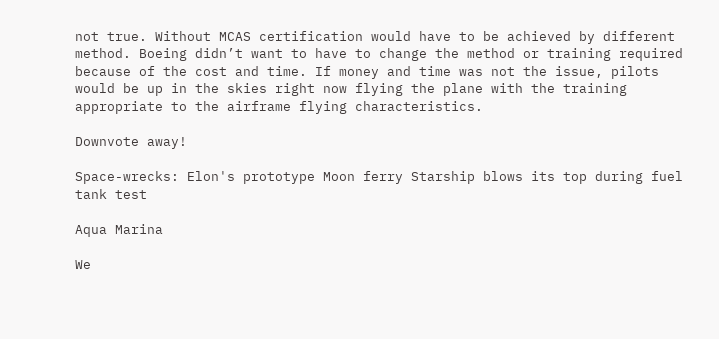not true. Without MCAS certification would have to be achieved by different method. Boeing didn’t want to have to change the method or training required because of the cost and time. If money and time was not the issue, pilots would be up in the skies right now flying the plane with the training appropriate to the airframe flying characteristics.

Downvote away!

Space-wrecks: Elon's prototype Moon ferry Starship blows its top during fuel tank test

Aqua Marina

We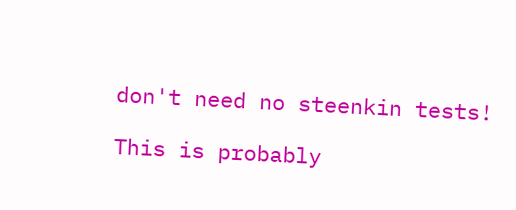don't need no steenkin tests!

This is probably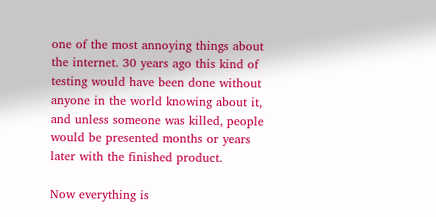one of the most annoying things about the internet. 30 years ago this kind of testing would have been done without anyone in the world knowing about it, and unless someone was killed, people would be presented months or years later with the finished product.

Now everything is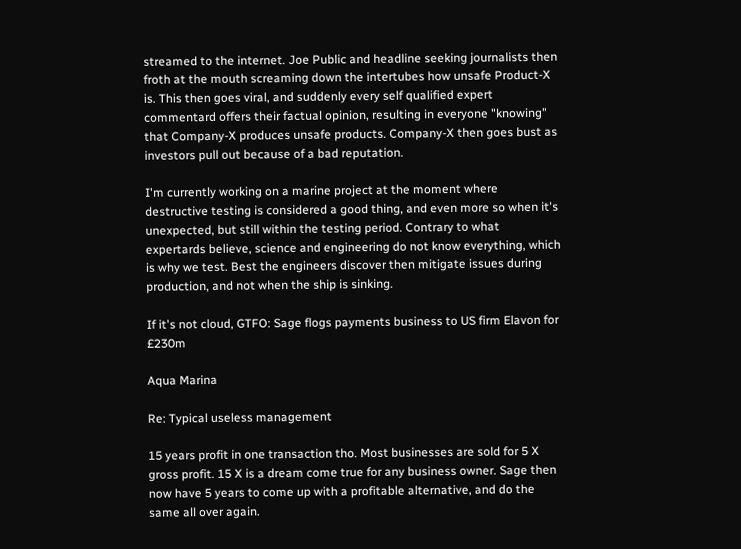streamed to the internet. Joe Public and headline seeking journalists then froth at the mouth screaming down the intertubes how unsafe Product-X is. This then goes viral, and suddenly every self qualified expert commentard offers their factual opinion, resulting in everyone "knowing" that Company-X produces unsafe products. Company-X then goes bust as investors pull out because of a bad reputation.

I'm currently working on a marine project at the moment where destructive testing is considered a good thing, and even more so when it's unexpected, but still within the testing period. Contrary to what expertards believe, science and engineering do not know everything, which is why we test. Best the engineers discover then mitigate issues during production, and not when the ship is sinking.

If it's not cloud, GTFO: Sage flogs payments business to US firm Elavon for £230m

Aqua Marina

Re: Typical useless management

15 years profit in one transaction tho. Most businesses are sold for 5 X gross profit. 15 X is a dream come true for any business owner. Sage then now have 5 years to come up with a profitable alternative, and do the same all over again.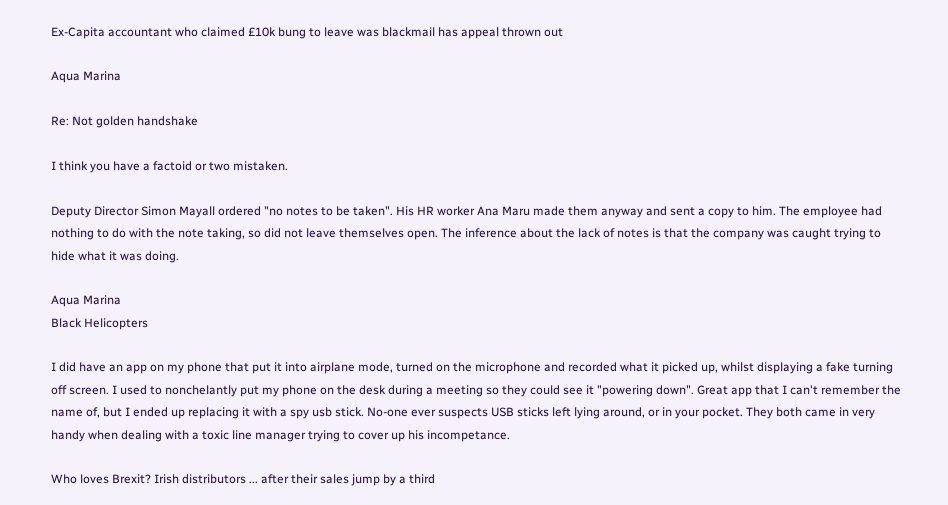Ex-Capita accountant who claimed £10k bung to leave was blackmail has appeal thrown out

Aqua Marina

Re: Not golden handshake

I think you have a factoid or two mistaken.

Deputy Director Simon Mayall ordered "no notes to be taken". His HR worker Ana Maru made them anyway and sent a copy to him. The employee had nothing to do with the note taking, so did not leave themselves open. The inference about the lack of notes is that the company was caught trying to hide what it was doing.

Aqua Marina
Black Helicopters

I did have an app on my phone that put it into airplane mode, turned on the microphone and recorded what it picked up, whilst displaying a fake turning off screen. I used to nonchelantly put my phone on the desk during a meeting so they could see it "powering down". Great app that I can't remember the name of, but I ended up replacing it with a spy usb stick. No-one ever suspects USB sticks left lying around, or in your pocket. They both came in very handy when dealing with a toxic line manager trying to cover up his incompetance.

Who loves Brexit? Irish distributors ... after their sales jump by a third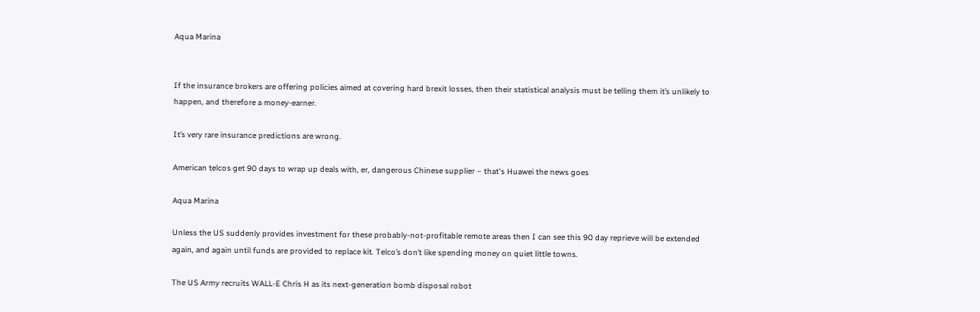Aqua Marina


If the insurance brokers are offering policies aimed at covering hard brexit losses, then their statistical analysis must be telling them it’s unlikely to happen, and therefore a money-earner.

It’s very rare insurance predictions are wrong.

American telcos get 90 days to wrap up deals with, er, dangerous Chinese supplier – that's Huawei the news goes

Aqua Marina

Unless the US suddenly provides investment for these probably-not-profitable remote areas then I can see this 90 day reprieve will be extended again, and again until funds are provided to replace kit. Telco’s don’t like spending money on quiet little towns.

The US Army recruits WALL-E Chris H as its next-generation bomb disposal robot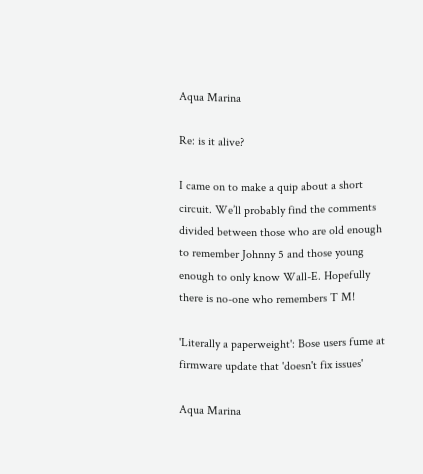Aqua Marina

Re: is it alive?

I came on to make a quip about a short circuit. We’ll probably find the comments divided between those who are old enough to remember Johnny 5 and those young enough to only know Wall-E. Hopefully there is no-one who remembers T M!

'Literally a paperweight': Bose users fume at firmware update that 'doesn't fix issues'

Aqua Marina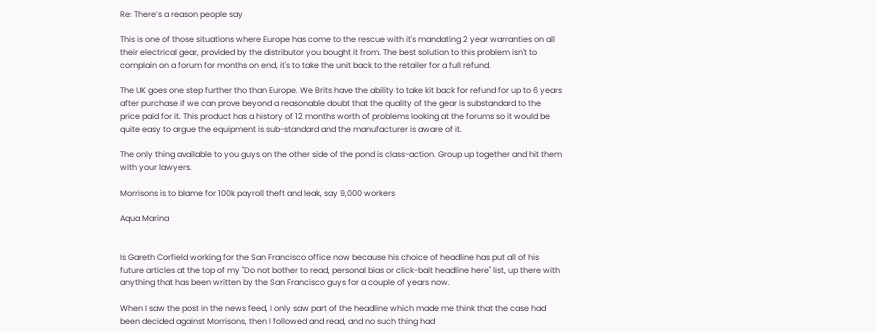Re: There’s a reason people say

This is one of those situations where Europe has come to the rescue with it's mandating 2 year warranties on all their electrical gear, provided by the distributor you bought it from. The best solution to this problem isn't to complain on a forum for months on end, it's to take the unit back to the retailer for a full refund.

The UK goes one step further tho than Europe. We Brits have the ability to take kit back for refund for up to 6 years after purchase if we can prove beyond a reasonable doubt that the quality of the gear is substandard to the price paid for it. This product has a history of 12 months worth of problems looking at the forums so it would be quite easy to argue the equipment is sub-standard and the manufacturer is aware of it.

The only thing available to you guys on the other side of the pond is class-action. Group up together and hit them with your lawyers.

Morrisons is to blame for 100k payroll theft and leak, say 9,000 workers

Aqua Marina


Is Gareth Corfield working for the San Francisco office now because his choice of headline has put all of his future articles at the top of my "Do not bother to read, personal bias or click-bait headline here" list, up there with anything that has been written by the San Francisco guys for a couple of years now.

When I saw the post in the news feed, I only saw part of the headline which made me think that the case had been decided against Morrisons, then I followed and read, and no such thing had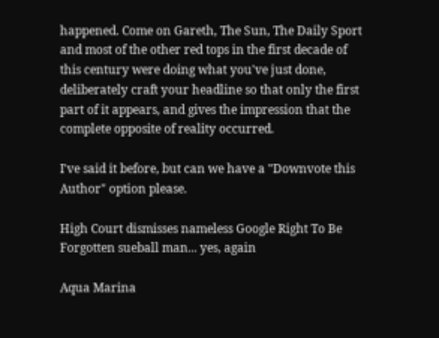happened. Come on Gareth, The Sun, The Daily Sport and most of the other red tops in the first decade of this century were doing what you've just done, deliberately craft your headline so that only the first part of it appears, and gives the impression that the complete opposite of reality occurred.

I've said it before, but can we have a "Downvote this Author" option please.

High Court dismisses nameless Google Right To Be Forgotten sueball man... yes, again

Aqua Marina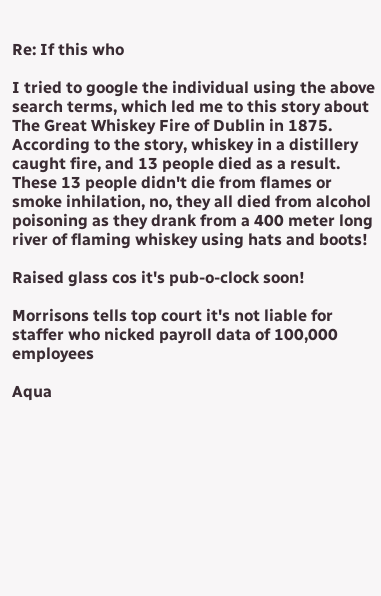Re: If this who

I tried to google the individual using the above search terms, which led me to this story about The Great Whiskey Fire of Dublin in 1875. According to the story, whiskey in a distillery caught fire, and 13 people died as a result. These 13 people didn't die from flames or smoke inhilation, no, they all died from alcohol poisoning as they drank from a 400 meter long river of flaming whiskey using hats and boots!

Raised glass cos it's pub-o-clock soon!

Morrisons tells top court it's not liable for staffer who nicked payroll data of 100,000 employees

Aqua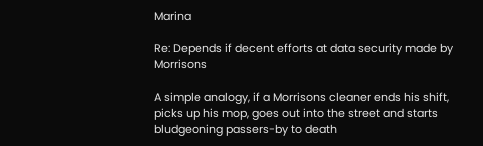Marina

Re: Depends if decent efforts at data security made by Morrisons

A simple analogy, if a Morrisons cleaner ends his shift, picks up his mop, goes out into the street and starts bludgeoning passers-by to death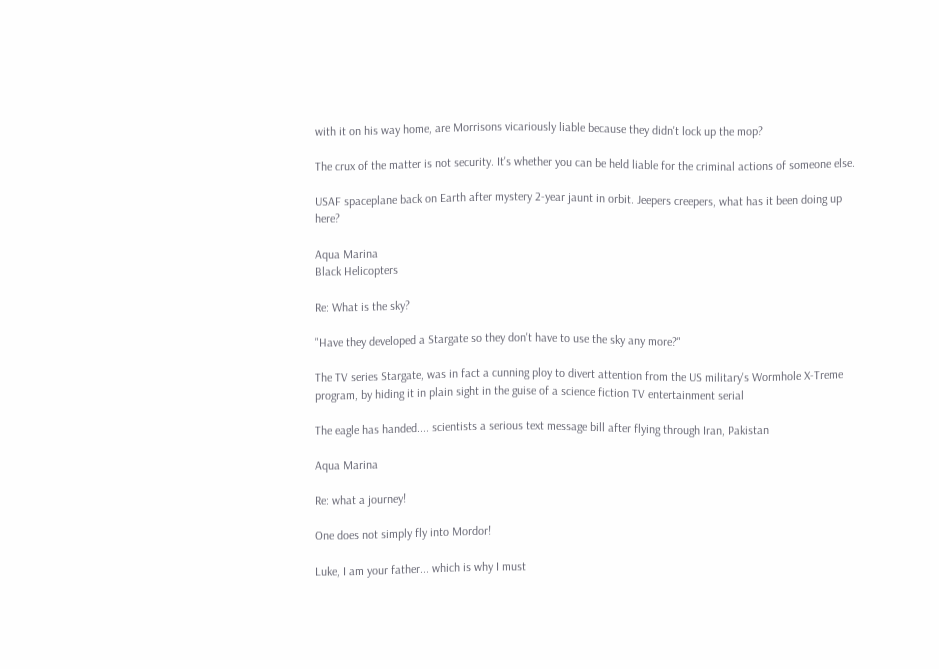with it on his way home, are Morrisons vicariously liable because they didn't lock up the mop?

The crux of the matter is not security. It's whether you can be held liable for the criminal actions of someone else.

USAF spaceplane back on Earth after mystery 2-year jaunt in orbit. Jeepers creepers, what has it been doing up here?

Aqua Marina
Black Helicopters

Re: What is the sky?

"Have they developed a Stargate so they don't have to use the sky any more?"

The TV series Stargate, was in fact a cunning ploy to divert attention from the US military's Wormhole X-Treme program, by hiding it in plain sight in the guise of a science fiction TV entertainment serial

The eagle has handed.... scientists a serious text message bill after flying through Iran, Pakistan

Aqua Marina

Re: what a journey!

One does not simply fly into Mordor!

Luke, I am your father... which is why I must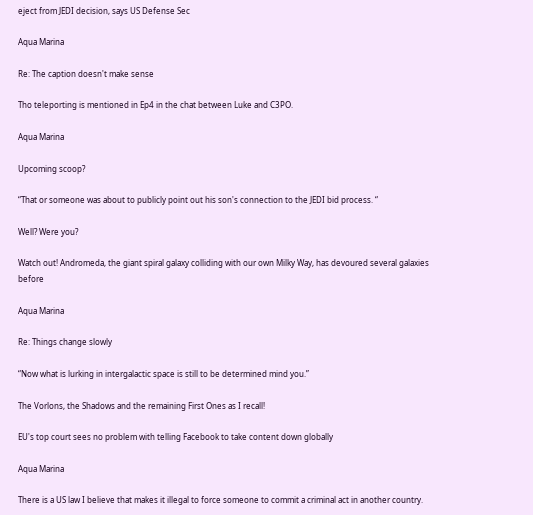eject from JEDI decision, says US Defense Sec

Aqua Marina

Re: The caption doesn't make sense

Tho teleporting is mentioned in Ep4 in the chat between Luke and C3PO.

Aqua Marina

Upcoming scoop?

“That or someone was about to publicly point out his son's connection to the JEDI bid process. “

Well? Were you?

Watch out! Andromeda, the giant spiral galaxy colliding with our own Milky Way, has devoured several galaxies before

Aqua Marina

Re: Things change slowly

“Now what is lurking in intergalactic space is still to be determined mind you.”

The Vorlons, the Shadows and the remaining First Ones as I recall!

EU's top court sees no problem with telling Facebook to take content down globally

Aqua Marina

There is a US law I believe that makes it illegal to force someone to commit a criminal act in another country.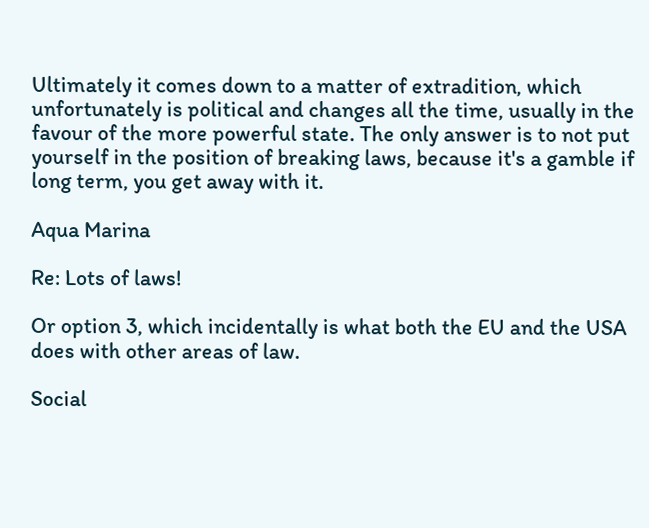Ultimately it comes down to a matter of extradition, which unfortunately is political and changes all the time, usually in the favour of the more powerful state. The only answer is to not put yourself in the position of breaking laws, because it's a gamble if long term, you get away with it.

Aqua Marina

Re: Lots of laws!

Or option 3, which incidentally is what both the EU and the USA does with other areas of law.

Social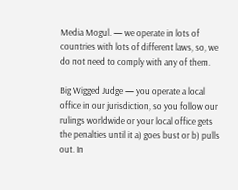Media Mogul. — we operate in lots of countries with lots of different laws, so, we do not need to comply with any of them.

Big Wigged Judge — you operate a local office in our jurisdiction, so you follow our rulings worldwide or your local office gets the penalties until it a) goes bust or b) pulls out. In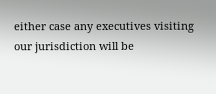either case any executives visiting our jurisdiction will be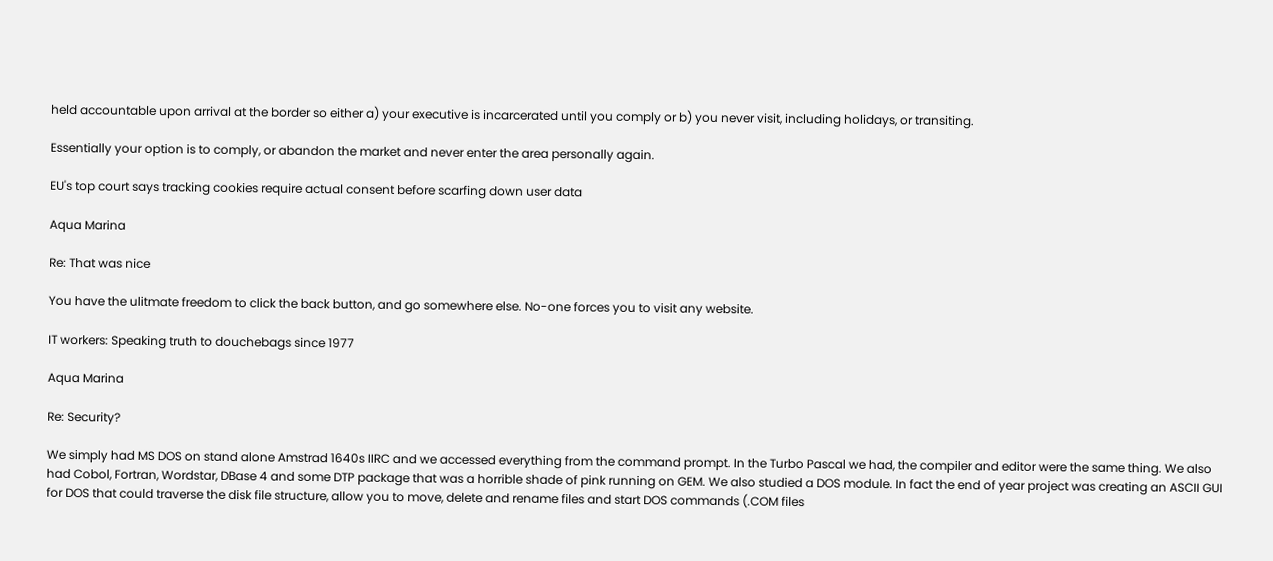held accountable upon arrival at the border so either a) your executive is incarcerated until you comply or b) you never visit, including holidays, or transiting.

Essentially your option is to comply, or abandon the market and never enter the area personally again.

EU's top court says tracking cookies require actual consent before scarfing down user data

Aqua Marina

Re: That was nice

You have the ulitmate freedom to click the back button, and go somewhere else. No-one forces you to visit any website.

IT workers: Speaking truth to douchebags since 1977

Aqua Marina

Re: Security?

We simply had MS DOS on stand alone Amstrad 1640s IIRC and we accessed everything from the command prompt. In the Turbo Pascal we had, the compiler and editor were the same thing. We also had Cobol, Fortran, Wordstar, DBase 4 and some DTP package that was a horrible shade of pink running on GEM. We also studied a DOS module. In fact the end of year project was creating an ASCII GUI for DOS that could traverse the disk file structure, allow you to move, delete and rename files and start DOS commands (.COM files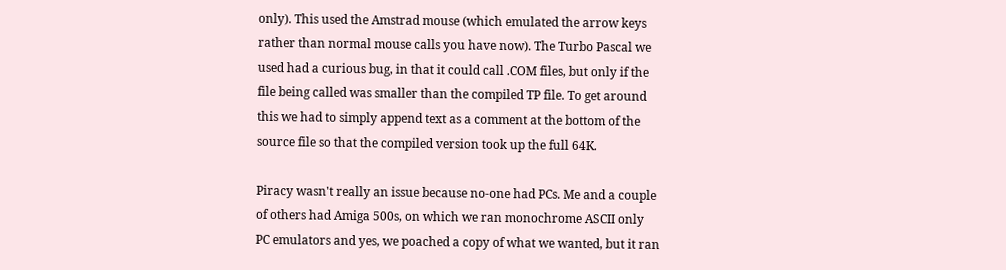only). This used the Amstrad mouse (which emulated the arrow keys rather than normal mouse calls you have now). The Turbo Pascal we used had a curious bug, in that it could call .COM files, but only if the file being called was smaller than the compiled TP file. To get around this we had to simply append text as a comment at the bottom of the source file so that the compiled version took up the full 64K.

Piracy wasn't really an issue because no-one had PCs. Me and a couple of others had Amiga 500s, on which we ran monochrome ASCII only PC emulators and yes, we poached a copy of what we wanted, but it ran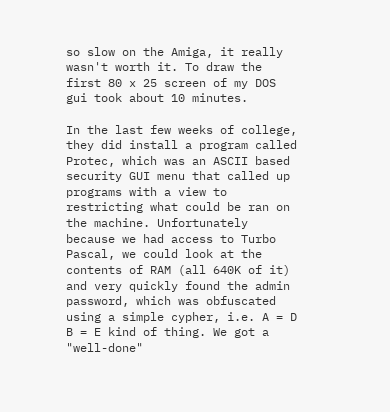so slow on the Amiga, it really wasn't worth it. To draw the first 80 x 25 screen of my DOS gui took about 10 minutes.

In the last few weeks of college, they did install a program called Protec, which was an ASCII based security GUI menu that called up programs with a view to restricting what could be ran on the machine. Unfortunately because we had access to Turbo Pascal, we could look at the contents of RAM (all 640K of it) and very quickly found the admin password, which was obfuscated using a simple cypher, i.e. A = D B = E kind of thing. We got a "well-done"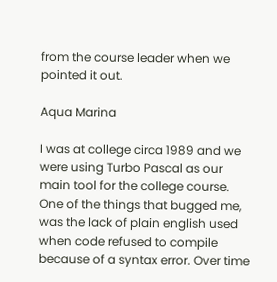from the course leader when we pointed it out.

Aqua Marina

I was at college circa 1989 and we were using Turbo Pascal as our main tool for the college course. One of the things that bugged me, was the lack of plain english used when code refused to compile because of a syntax error. Over time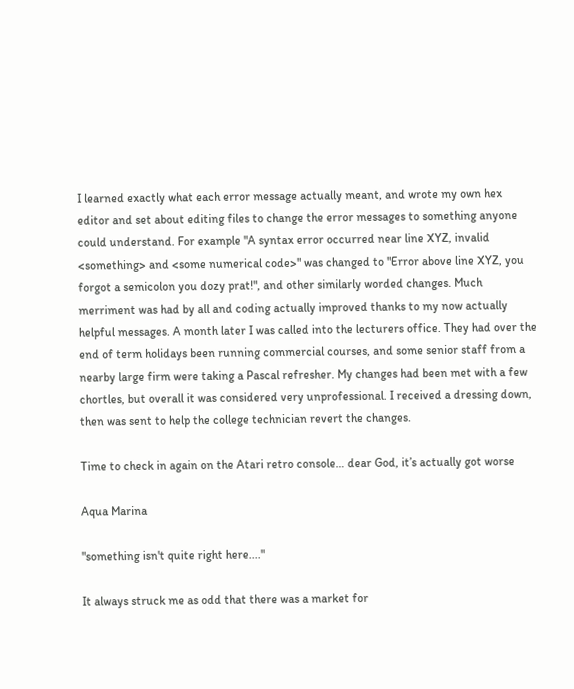I learned exactly what each error message actually meant, and wrote my own hex editor and set about editing files to change the error messages to something anyone could understand. For example "A syntax error occurred near line XYZ, invalid <something> and <some numerical code>" was changed to "Error above line XYZ, you forgot a semicolon you dozy prat!", and other similarly worded changes. Much merriment was had by all and coding actually improved thanks to my now actually helpful messages. A month later I was called into the lecturers office. They had over the end of term holidays been running commercial courses, and some senior staff from a nearby large firm were taking a Pascal refresher. My changes had been met with a few chortles, but overall it was considered very unprofessional. I received a dressing down, then was sent to help the college technician revert the changes.

Time to check in again on the Atari retro console… dear God, it’s actually got worse

Aqua Marina

"something isn't quite right here...."

It always struck me as odd that there was a market for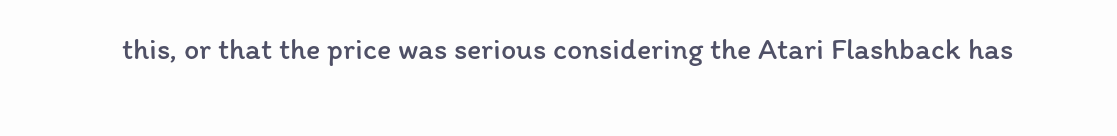this, or that the price was serious considering the Atari Flashback has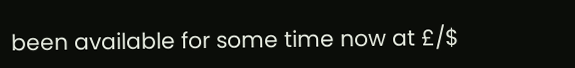been available for some time now at £/$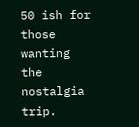50 ish for those wanting the nostalgia trip.